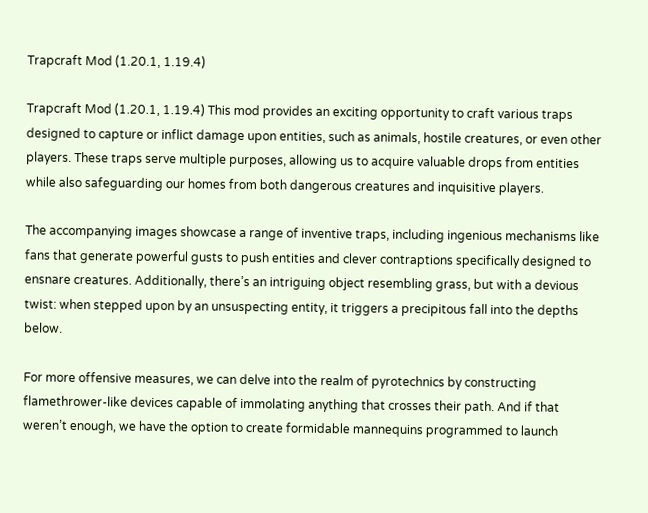Trapcraft Mod (1.20.1, 1.19.4)

Trapcraft Mod (1.20.1, 1.19.4) This mod provides an exciting opportunity to craft various traps designed to capture or inflict damage upon entities, such as animals, hostile creatures, or even other players. These traps serve multiple purposes, allowing us to acquire valuable drops from entities while also safeguarding our homes from both dangerous creatures and inquisitive players.

The accompanying images showcase a range of inventive traps, including ingenious mechanisms like fans that generate powerful gusts to push entities and clever contraptions specifically designed to ensnare creatures. Additionally, there’s an intriguing object resembling grass, but with a devious twist: when stepped upon by an unsuspecting entity, it triggers a precipitous fall into the depths below.

For more offensive measures, we can delve into the realm of pyrotechnics by constructing flamethrower-like devices capable of immolating anything that crosses their path. And if that weren’t enough, we have the option to create formidable mannequins programmed to launch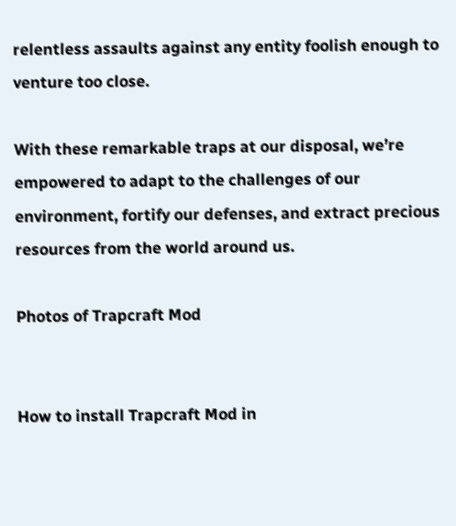relentless assaults against any entity foolish enough to venture too close.

With these remarkable traps at our disposal, we’re empowered to adapt to the challenges of our environment, fortify our defenses, and extract precious resources from the world around us.

Photos of Trapcraft Mod


How to install Trapcraft Mod in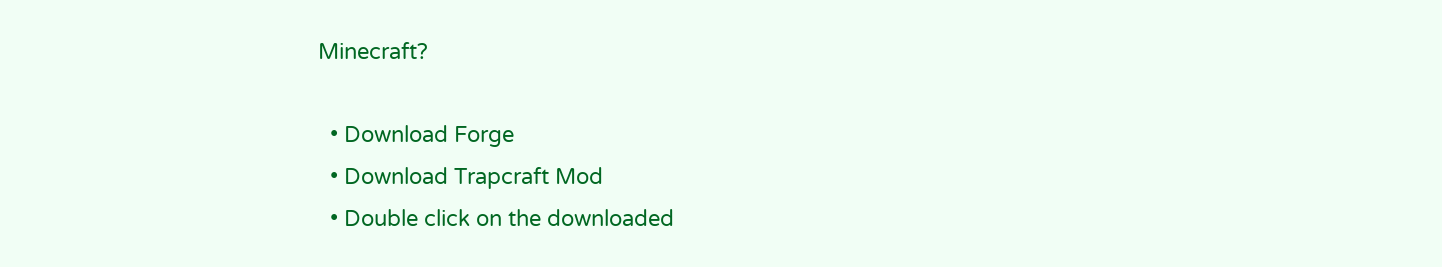Minecraft?

  • Download Forge
  • Download Trapcraft Mod
  • Double click on the downloaded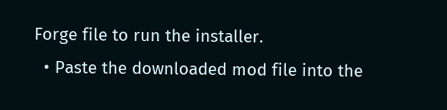Forge file to run the installer.
  • Paste the downloaded mod file into the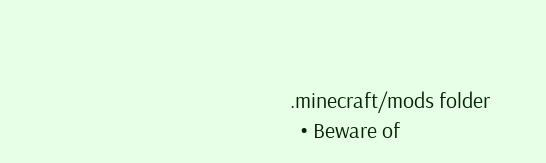.minecraft/mods folder
  • Beware of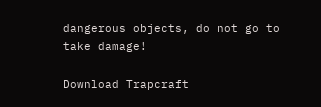dangerous objects, do not go to take damage!

Download Trapcraft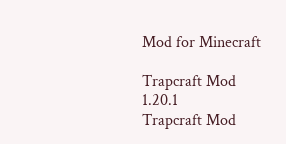Mod for Minecraft

Trapcraft Mod 1.20.1
Trapcraft Mod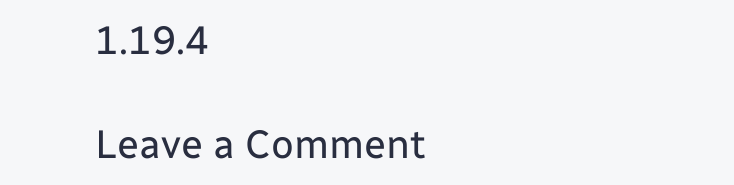1.19.4

Leave a Comment